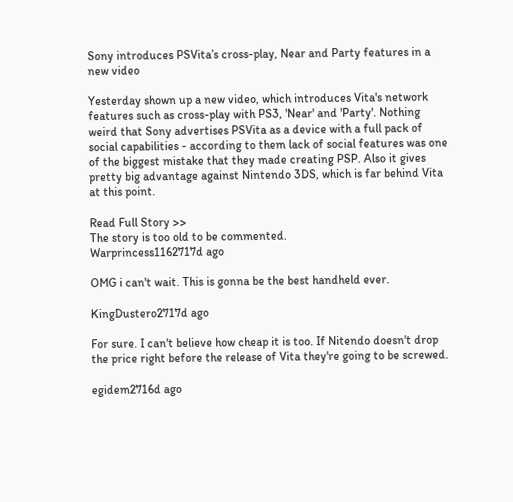Sony introduces PSVita’s cross-play, Near and Party features in a new video

Yesterday shown up a new video, which introduces Vita's network features such as cross-play with PS3, 'Near' and 'Party'. Nothing weird that Sony advertises PSVita as a device with a full pack of social capabilities - according to them lack of social features was one of the biggest mistake that they made creating PSP. Also it gives pretty big advantage against Nintendo 3DS, which is far behind Vita at this point.

Read Full Story >>
The story is too old to be commented.
Warprincess1162717d ago

OMG i can't wait. This is gonna be the best handheld ever.

KingDustero2717d ago

For sure. I can't believe how cheap it is too. If Nitendo doesn't drop the price right before the release of Vita they're going to be screwed.

egidem2716d ago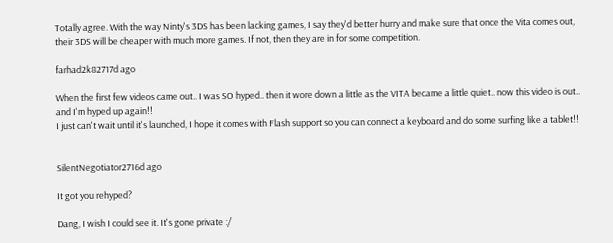Totally agree. With the way Ninty's 3DS has been lacking games, I say they'd better hurry and make sure that once the Vita comes out, their 3DS will be cheaper with much more games. If not, then they are in for some competition.

farhad2k82717d ago

When the first few videos came out.. I was SO hyped.. then it wore down a little as the VITA became a little quiet.. now this video is out.. and I'm hyped up again!!
I just can't wait until it's launched, I hope it comes with Flash support so you can connect a keyboard and do some surfing like a tablet!!


SilentNegotiator2716d ago

It got you rehyped?

Dang, I wish I could see it. It's gone private :/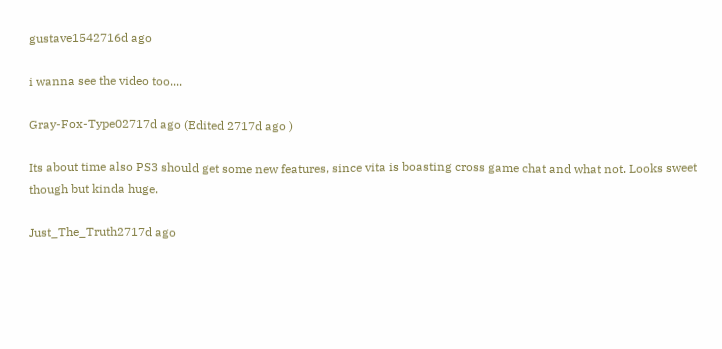gustave1542716d ago

i wanna see the video too....

Gray-Fox-Type02717d ago (Edited 2717d ago )

Its about time also PS3 should get some new features, since vita is boasting cross game chat and what not. Looks sweet though but kinda huge.

Just_The_Truth2717d ago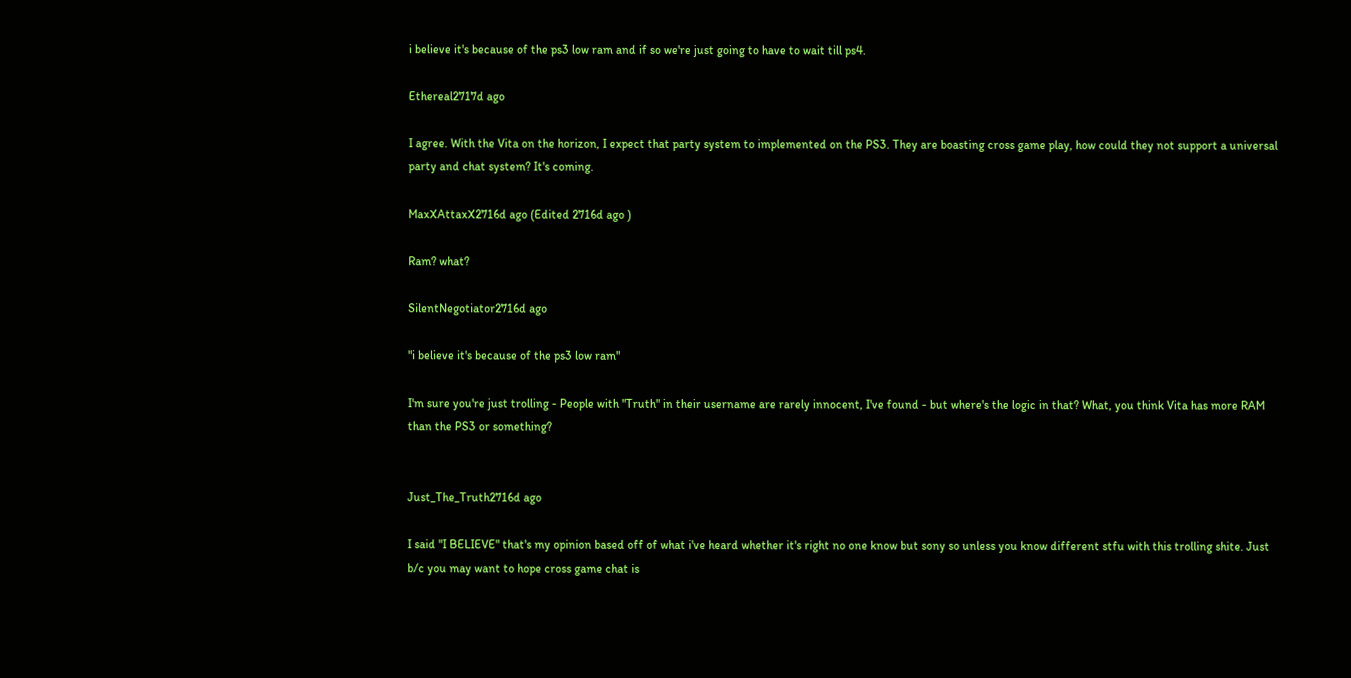i believe it's because of the ps3 low ram and if so we're just going to have to wait till ps4.

Ethereal2717d ago

I agree. With the Vita on the horizon, I expect that party system to implemented on the PS3. They are boasting cross game play, how could they not support a universal party and chat system? It's coming.

MaxXAttaxX2716d ago (Edited 2716d ago )

Ram? what?

SilentNegotiator2716d ago

"i believe it's because of the ps3 low ram"

I'm sure you're just trolling - People with "Truth" in their username are rarely innocent, I've found - but where's the logic in that? What, you think Vita has more RAM than the PS3 or something?


Just_The_Truth2716d ago

I said "I BELIEVE" that's my opinion based off of what i've heard whether it's right no one know but sony so unless you know different stfu with this trolling shite. Just b/c you may want to hope cross game chat is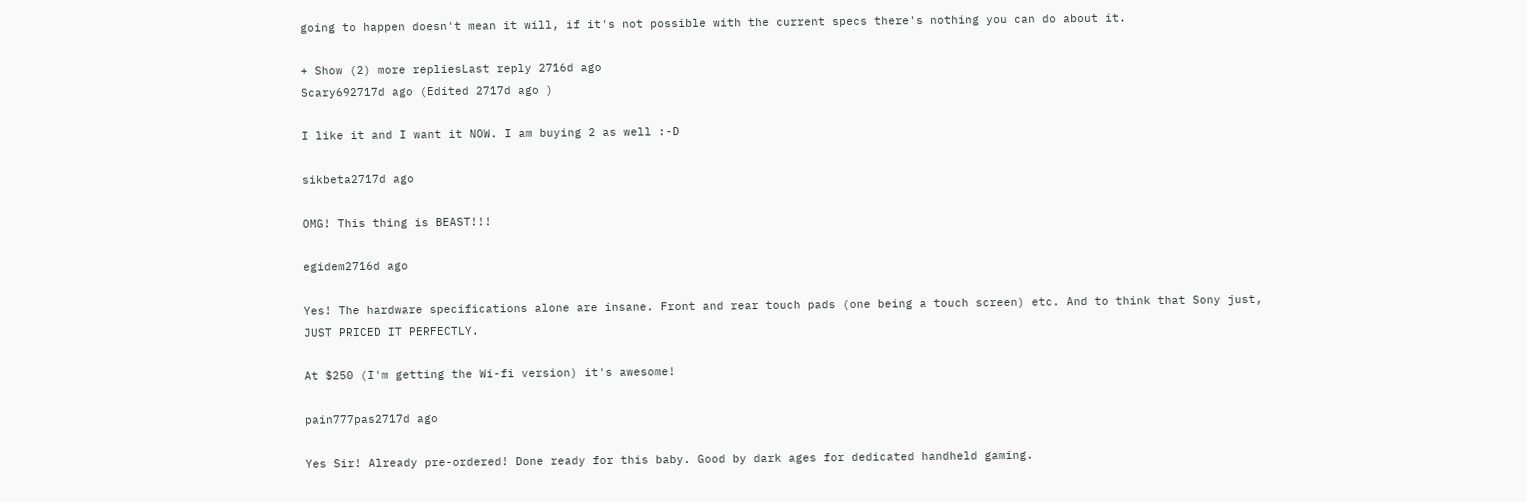going to happen doesn't mean it will, if it's not possible with the current specs there's nothing you can do about it.

+ Show (2) more repliesLast reply 2716d ago
Scary692717d ago (Edited 2717d ago )

I like it and I want it NOW. I am buying 2 as well :-D

sikbeta2717d ago

OMG! This thing is BEAST!!!

egidem2716d ago

Yes! The hardware specifications alone are insane. Front and rear touch pads (one being a touch screen) etc. And to think that Sony just, JUST PRICED IT PERFECTLY.

At $250 (I'm getting the Wi-fi version) it's awesome!

pain777pas2717d ago

Yes Sir! Already pre-ordered! Done ready for this baby. Good by dark ages for dedicated handheld gaming.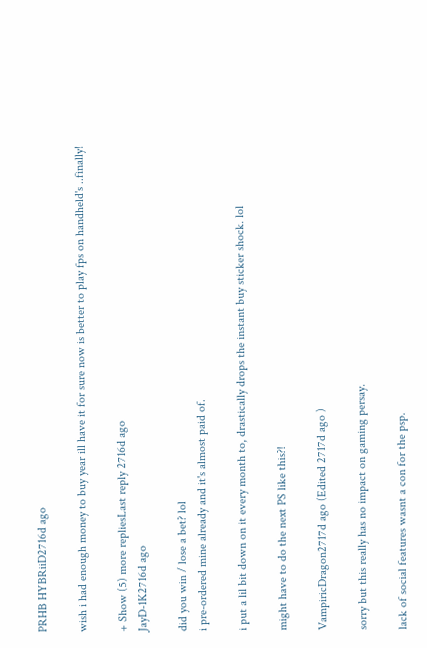PRHB HYBRiiD2716d ago

wish i had enough money to buy year ill have it for sure now is better to play fps on handheld's ..finally!

+ Show (5) more repliesLast reply 2716d ago
JayD-1K2716d ago

did you win / lose a bet? lol
i pre-ordered mine already and it's almost paid of.

i put a lil bit down on it every month to, drastically drops the instant buy sticker shock. lol

might have to do the next PS like this?!

VampiricDragon2717d ago (Edited 2717d ago )

sorry but this really has no impact on gaming persay.

lack of social features wasnt a con for the psp.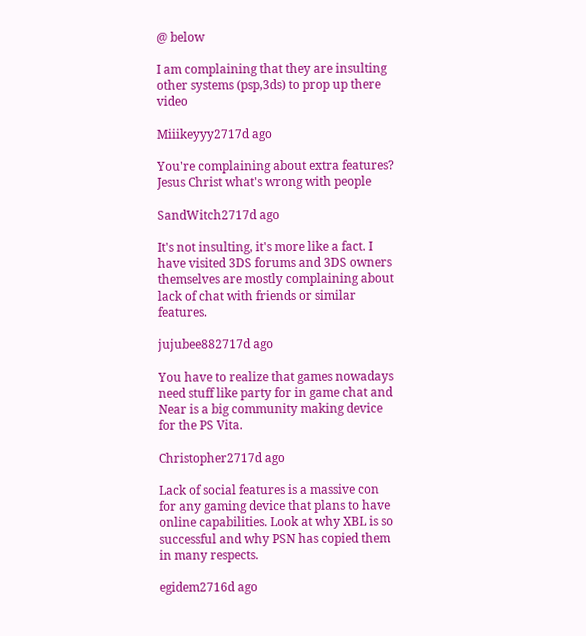@ below

I am complaining that they are insulting other systems (psp,3ds) to prop up there video

Miiikeyyy2717d ago

You're complaining about extra features?
Jesus Christ what's wrong with people

SandWitch2717d ago

It's not insulting, it's more like a fact. I have visited 3DS forums and 3DS owners themselves are mostly complaining about lack of chat with friends or similar features.

jujubee882717d ago

You have to realize that games nowadays need stuff like party for in game chat and Near is a big community making device for the PS Vita.

Christopher2717d ago

Lack of social features is a massive con for any gaming device that plans to have online capabilities. Look at why XBL is so successful and why PSN has copied them in many respects.

egidem2716d ago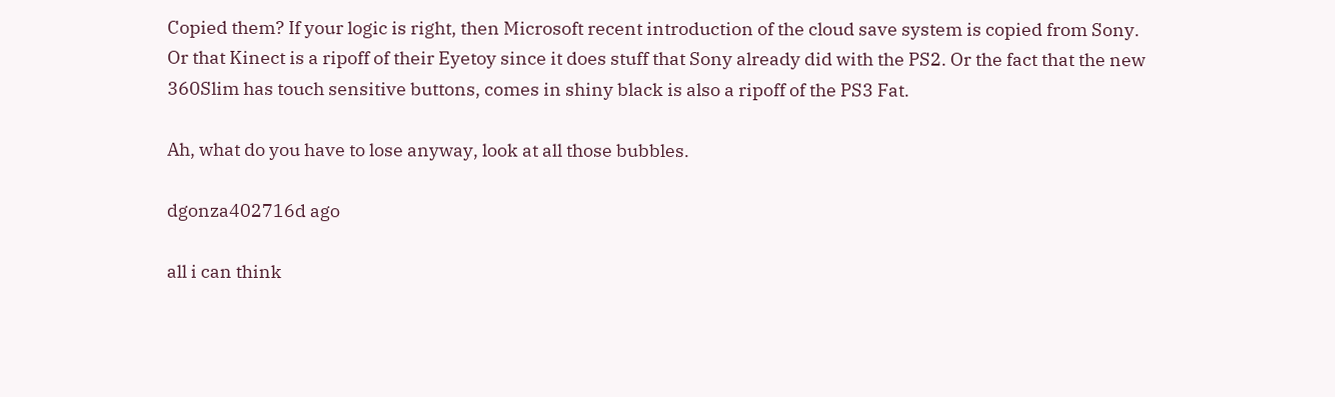Copied them? If your logic is right, then Microsoft recent introduction of the cloud save system is copied from Sony. Or that Kinect is a ripoff of their Eyetoy since it does stuff that Sony already did with the PS2. Or the fact that the new 360Slim has touch sensitive buttons, comes in shiny black is also a ripoff of the PS3 Fat.

Ah, what do you have to lose anyway, look at all those bubbles.

dgonza402716d ago

all i can think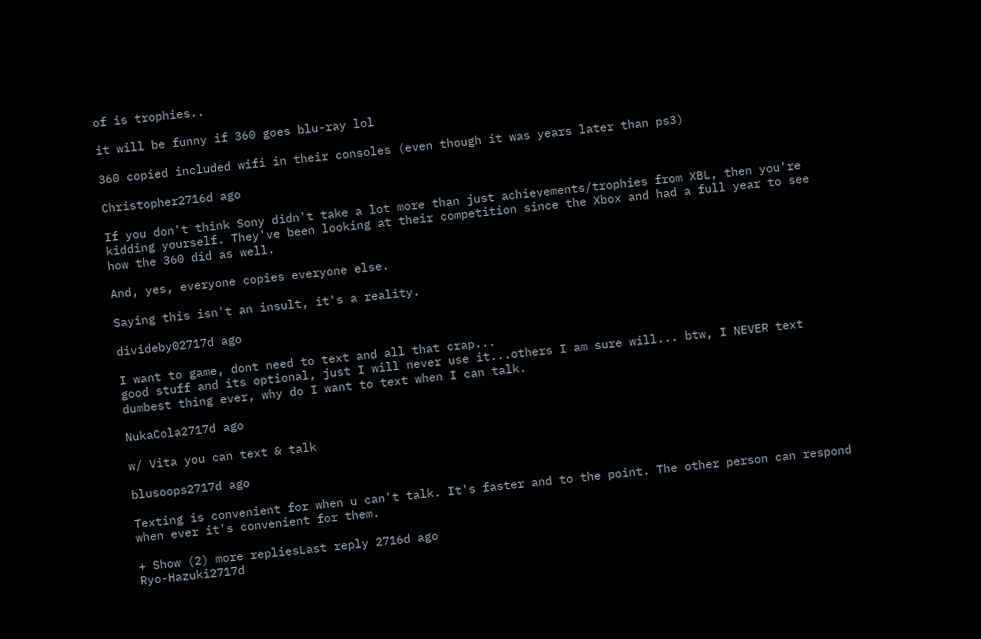of is trophies..

it will be funny if 360 goes blu-ray lol

360 copied included wifi in their consoles (even though it was years later than ps3)

Christopher2716d ago

If you don't think Sony didn't take a lot more than just achievements/trophies from XBL, then you're kidding yourself. They've been looking at their competition since the Xbox and had a full year to see how the 360 did as well.

And, yes, everyone copies everyone else.

Saying this isn't an insult, it's a reality.

divideby02717d ago

I want to game, dont need to text and all that crap...
good stuff and its optional, just I will never use it...others I am sure will... btw, I NEVER text dumbest thing ever, why do I want to text when I can talk.

NukaCola2717d ago

w/ Vita you can text & talk

blusoops2717d ago

Texting is convenient for when u can't talk. It's faster and to the point. The other person can respond when ever it's convenient for them.

+ Show (2) more repliesLast reply 2716d ago
Ryo-Hazuki2717d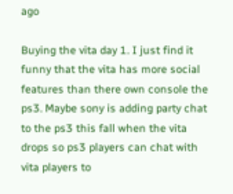ago

Buying the vita day 1. I just find it funny that the vita has more social features than there own console the ps3. Maybe sony is adding party chat to the ps3 this fall when the vita drops so ps3 players can chat with vita players to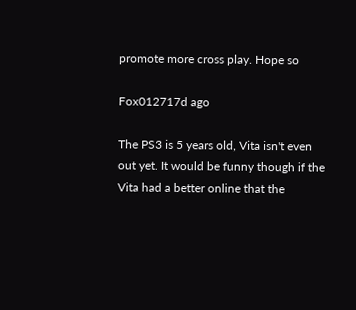promote more cross play. Hope so

Fox012717d ago

The PS3 is 5 years old, Vita isn't even out yet. It would be funny though if the Vita had a better online that the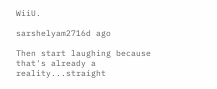WiiU.

sarshelyam2716d ago

Then start laughing because that's already a reality...straight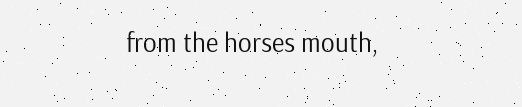from the horses mouth,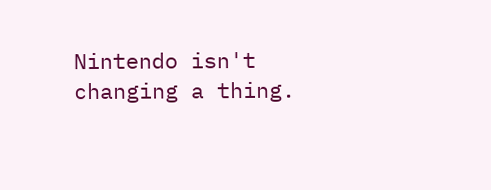Nintendo isn't changing a thing.